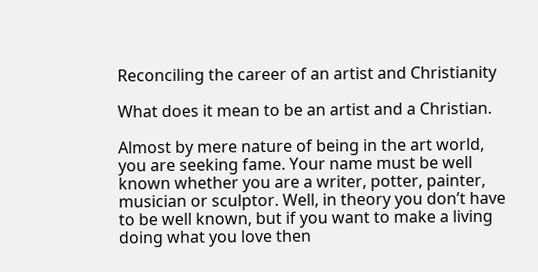Reconciling the career of an artist and Christianity

What does it mean to be an artist and a Christian.

Almost by mere nature of being in the art world, you are seeking fame. Your name must be well known whether you are a writer, potter, painter, musician or sculptor. Well, in theory you don’t have to be well known, but if you want to make a living doing what you love then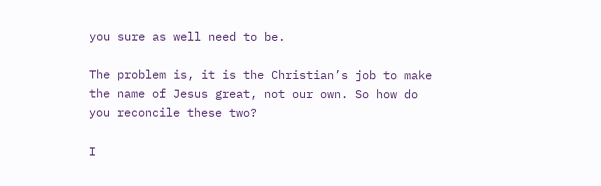you sure as well need to be.

The problem is, it is the Christian’s job to make the name of Jesus great, not our own. So how do you reconcile these two?

I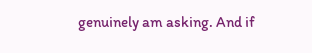genuinely am asking. And if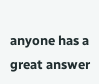anyone has a great answer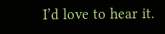I’d love to hear it.